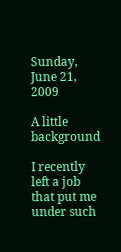Sunday, June 21, 2009

A little background

I recently left a job that put me under such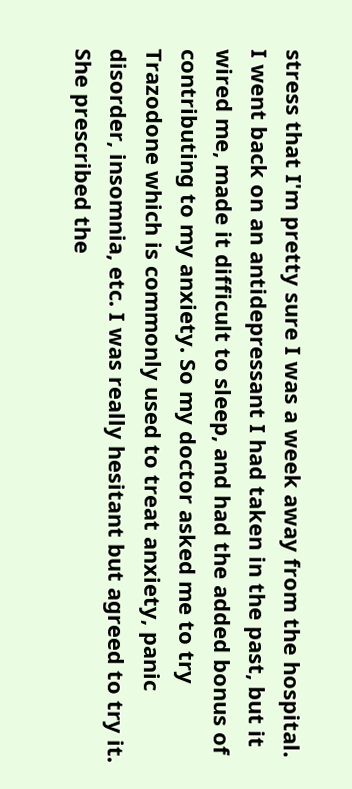stress that I'm pretty sure I was a week away from the hospital. I went back on an antidepressant I had taken in the past, but it wired me, made it difficult to sleep, and had the added bonus of contributing to my anxiety. So my doctor asked me to try Trazodone which is commonly used to treat anxiety, panic disorder, insomnia, etc. I was really hesitant but agreed to try it. She prescribed the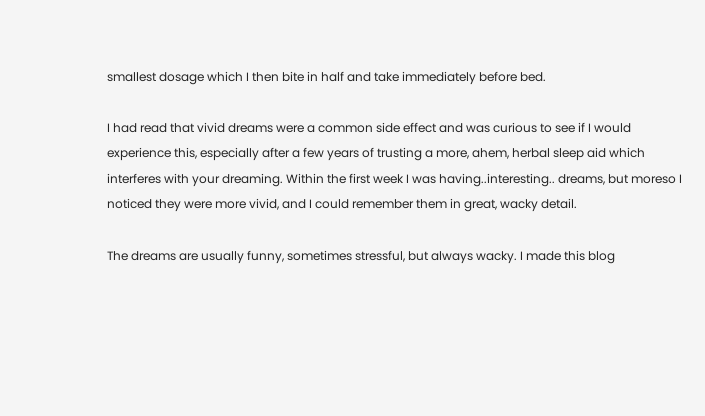smallest dosage which I then bite in half and take immediately before bed.

I had read that vivid dreams were a common side effect and was curious to see if I would experience this, especially after a few years of trusting a more, ahem, herbal sleep aid which interferes with your dreaming. Within the first week I was having..interesting.. dreams, but moreso I noticed they were more vivid, and I could remember them in great, wacky detail.

The dreams are usually funny, sometimes stressful, but always wacky. I made this blog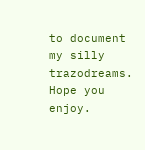to document my silly trazodreams. Hope you enjoy.